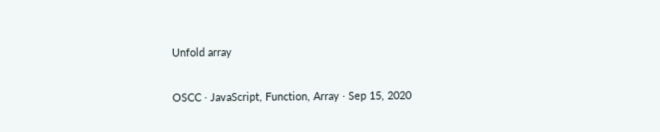Unfold array

OSCC · JavaScript, Function, Array · Sep 15, 2020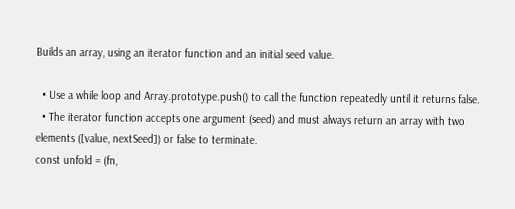Builds an array, using an iterator function and an initial seed value.

  • Use a while loop and Array.prototype.push() to call the function repeatedly until it returns false.
  • The iterator function accepts one argument (seed) and must always return an array with two elements ([value, nextSeed]) or false to terminate.
const unfold = (fn,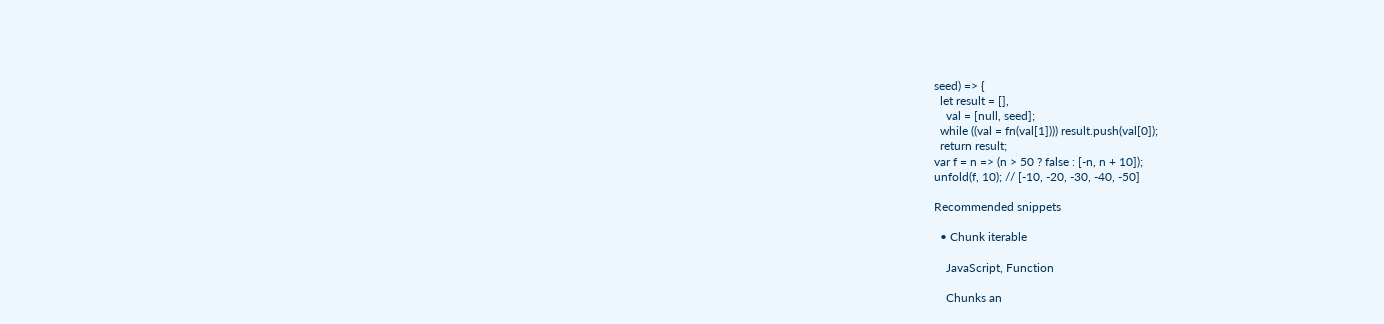seed) => {
  let result = [],
    val = [null, seed];
  while ((val = fn(val[1]))) result.push(val[0]);
  return result;
var f = n => (n > 50 ? false : [-n, n + 10]);
unfold(f, 10); // [-10, -20, -30, -40, -50]

Recommended snippets

  • Chunk iterable

    JavaScript, Function

    Chunks an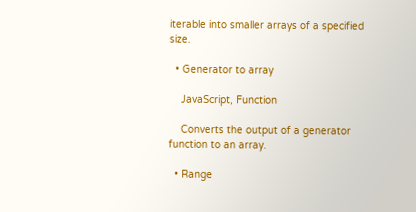iterable into smaller arrays of a specified size.

  • Generator to array

    JavaScript, Function

    Converts the output of a generator function to an array.

  • Range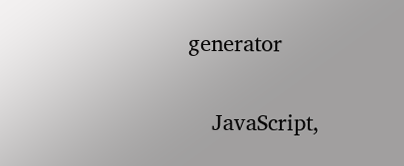generator

    JavaScript,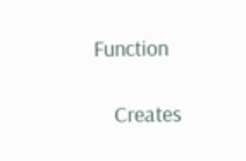Function

    Creates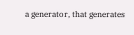a generator, that generates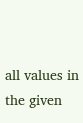all values in the given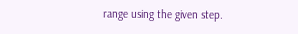range using the given step.